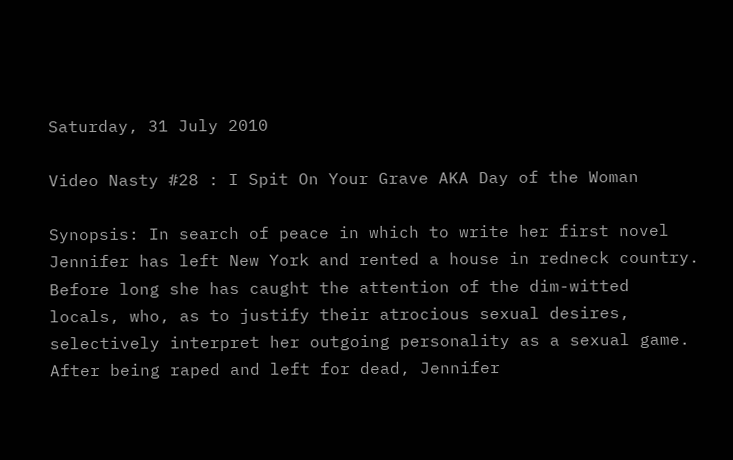Saturday, 31 July 2010

Video Nasty #28 : I Spit On Your Grave AKA Day of the Woman

Synopsis: In search of peace in which to write her first novel Jennifer has left New York and rented a house in redneck country. Before long she has caught the attention of the dim-witted locals, who, as to justify their atrocious sexual desires, selectively interpret her outgoing personality as a sexual game. After being raped and left for dead, Jennifer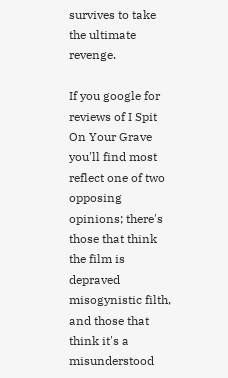survives to take the ultimate revenge.

If you google for reviews of I Spit On Your Grave you'll find most reflect one of two opposing opinions; there's those that think the film is depraved misogynistic filth, and those that think it's a misunderstood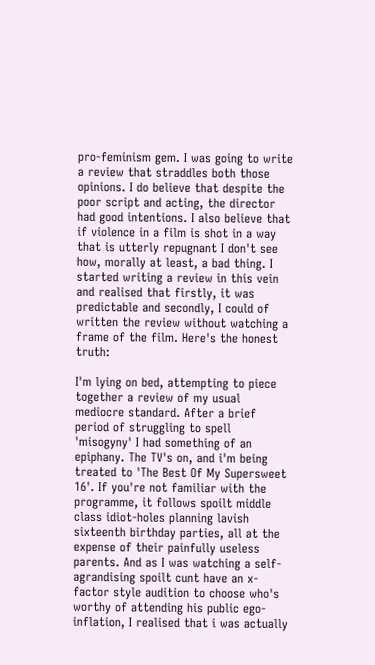pro-feminism gem. I was going to write a review that straddles both those opinions. I do believe that despite the poor script and acting, the director had good intentions. I also believe that if violence in a film is shot in a way that is utterly repugnant I don't see how, morally at least, a bad thing. I started writing a review in this vein and realised that firstly, it was predictable and secondly, I could of written the review without watching a frame of the film. Here's the honest truth:

I'm lying on bed, attempting to piece together a review of my usual mediocre standard. After a brief period of struggling to spell 'misogyny' I had something of an epiphany. The TV's on, and i'm being treated to 'The Best Of My Supersweet 16'. If you're not familiar with the programme, it follows spoilt middle class idiot-holes planning lavish sixteenth birthday parties, all at the expense of their painfully useless parents. And as I was watching a self-agrandising spoilt cunt have an x-factor style audition to choose who's worthy of attending his public ego-inflation, I realised that i was actually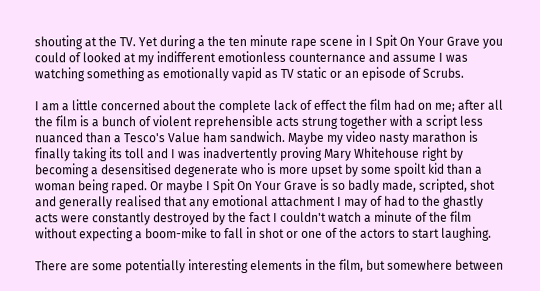shouting at the TV. Yet during a the ten minute rape scene in I Spit On Your Grave you could of looked at my indifferent emotionless counternance and assume I was watching something as emotionally vapid as TV static or an episode of Scrubs.

I am a little concerned about the complete lack of effect the film had on me; after all the film is a bunch of violent reprehensible acts strung together with a script less nuanced than a Tesco's Value ham sandwich. Maybe my video nasty marathon is finally taking its toll and I was inadvertently proving Mary Whitehouse right by becoming a desensitised degenerate who is more upset by some spoilt kid than a woman being raped. Or maybe I Spit On Your Grave is so badly made, scripted, shot and generally realised that any emotional attachment I may of had to the ghastly acts were constantly destroyed by the fact I couldn't watch a minute of the film without expecting a boom-mike to fall in shot or one of the actors to start laughing.

There are some potentially interesting elements in the film, but somewhere between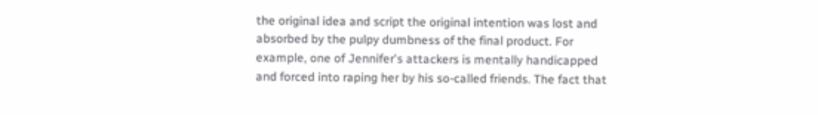the original idea and script the original intention was lost and absorbed by the pulpy dumbness of the final product. For example, one of Jennifer's attackers is mentally handicapped and forced into raping her by his so-called friends. The fact that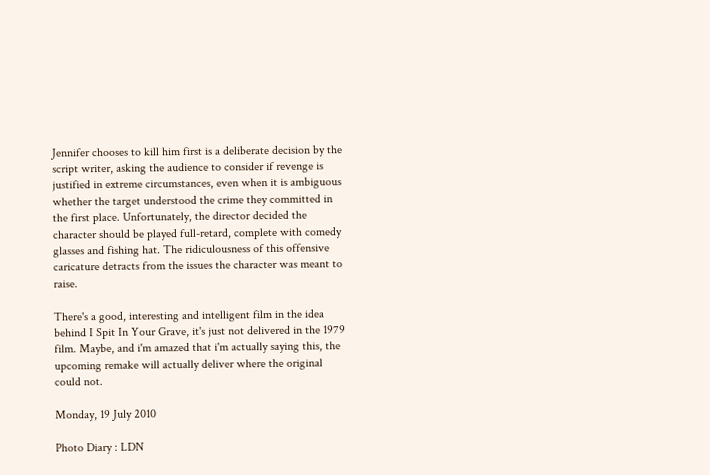Jennifer chooses to kill him first is a deliberate decision by the script writer, asking the audience to consider if revenge is justified in extreme circumstances, even when it is ambiguous whether the target understood the crime they committed in the first place. Unfortunately, the director decided the character should be played full-retard, complete with comedy glasses and fishing hat. The ridiculousness of this offensive caricature detracts from the issues the character was meant to raise.

There's a good, interesting and intelligent film in the idea behind I Spit In Your Grave, it's just not delivered in the 1979 film. Maybe, and i'm amazed that i'm actually saying this, the upcoming remake will actually deliver where the original could not.

Monday, 19 July 2010

Photo Diary : LDN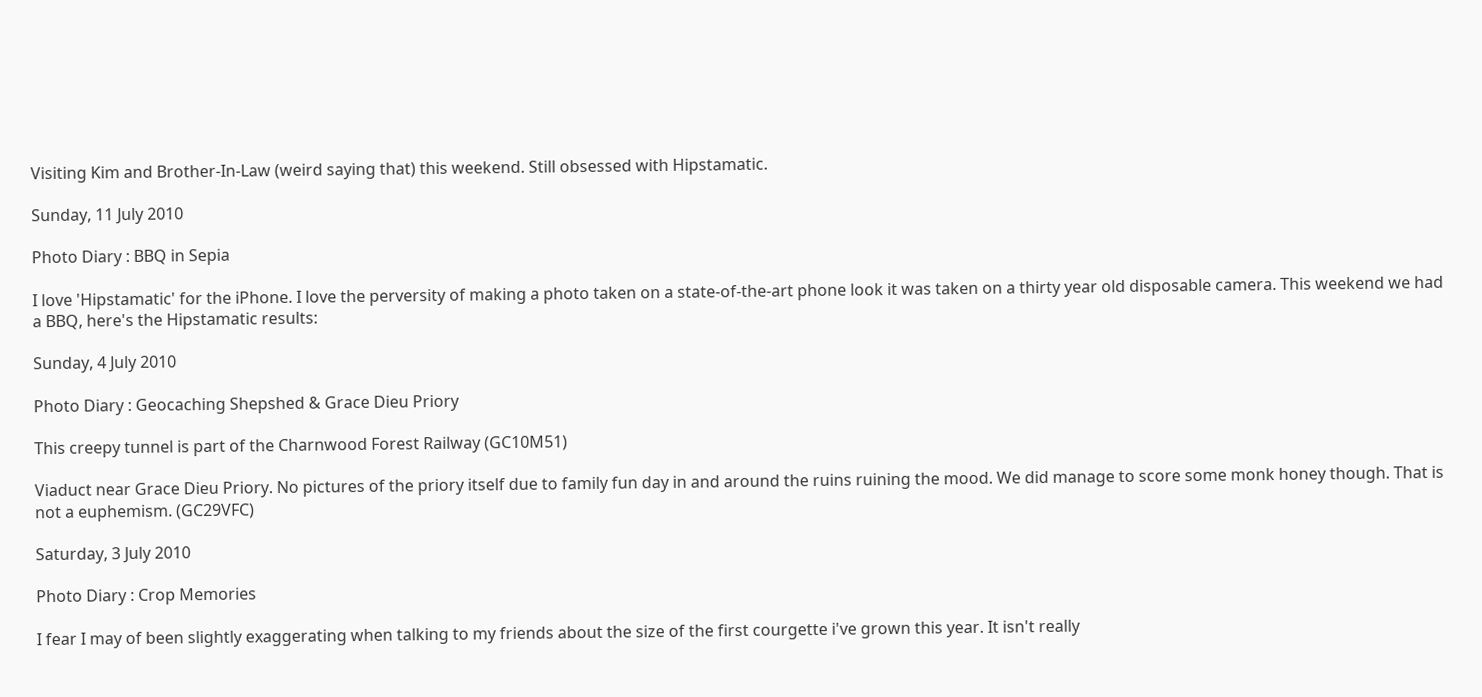Visiting Kim and Brother-In-Law (weird saying that) this weekend. Still obsessed with Hipstamatic.

Sunday, 11 July 2010

Photo Diary : BBQ in Sepia

I love 'Hipstamatic' for the iPhone. I love the perversity of making a photo taken on a state-of-the-art phone look it was taken on a thirty year old disposable camera. This weekend we had a BBQ, here's the Hipstamatic results:

Sunday, 4 July 2010

Photo Diary : Geocaching Shepshed & Grace Dieu Priory

This creepy tunnel is part of the Charnwood Forest Railway (GC10M51)

Viaduct near Grace Dieu Priory. No pictures of the priory itself due to family fun day in and around the ruins ruining the mood. We did manage to score some monk honey though. That is not a euphemism. (GC29VFC)

Saturday, 3 July 2010

Photo Diary : Crop Memories

I fear I may of been slightly exaggerating when talking to my friends about the size of the first courgette i've grown this year. It isn't really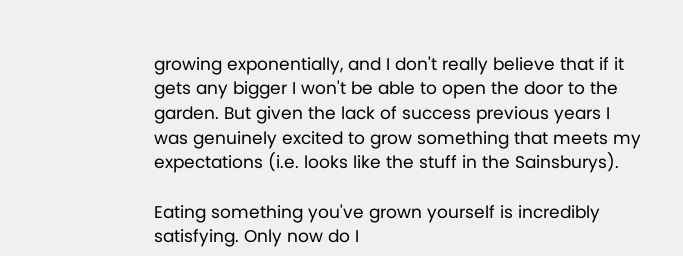growing exponentially, and I don't really believe that if it gets any bigger I won't be able to open the door to the garden. But given the lack of success previous years I was genuinely excited to grow something that meets my expectations (i.e. looks like the stuff in the Sainsburys).

Eating something you've grown yourself is incredibly satisfying. Only now do I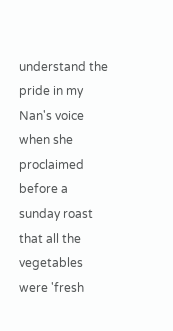understand the pride in my Nan's voice when she proclaimed before a sunday roast that all the vegetables were 'fresh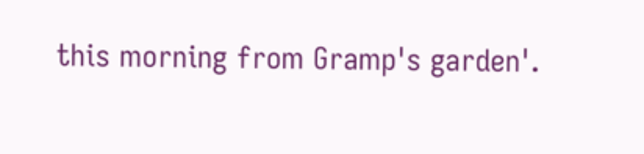this morning from Gramp's garden'.